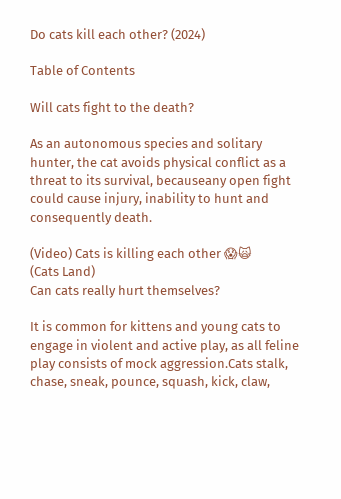Do cats kill each other? (2024)

Table of Contents

Will cats fight to the death?

As an autonomous species and solitary hunter, the cat avoids physical conflict as a threat to its survival, becauseany open fight could cause injury, inability to hunt and consequently death.

(Video) Cats is killing each other 😱🙀
(Cats Land)
Can cats really hurt themselves?

It is common for kittens and young cats to engage in violent and active play, as all feline play consists of mock aggression.Cats stalk, chase, sneak, pounce, squash, kick, claw,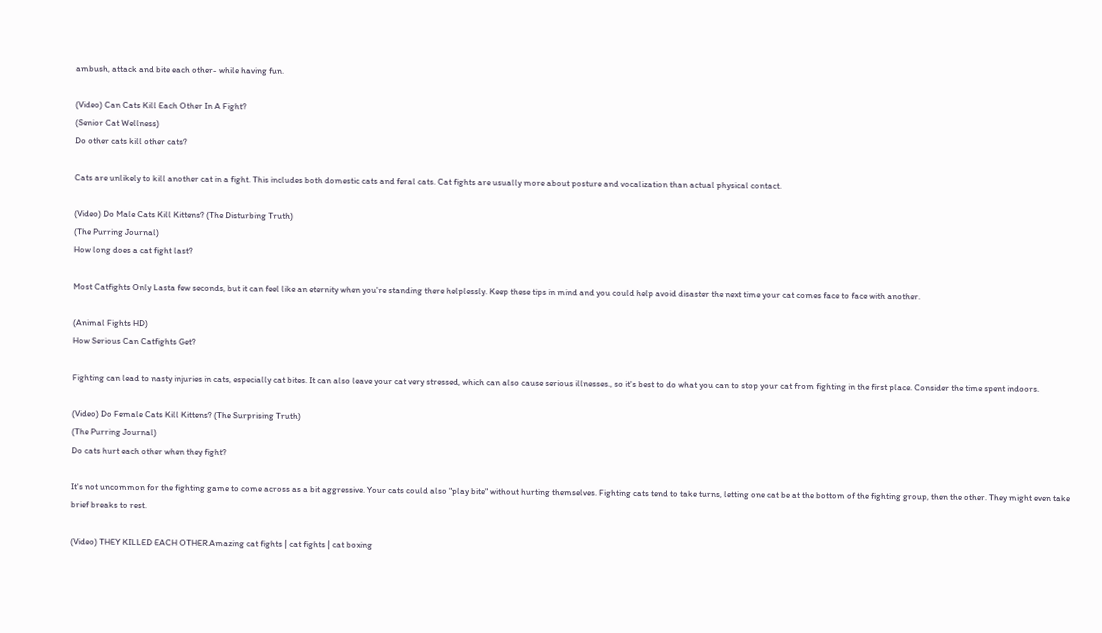ambush, attack and bite each other- while having fun.

(Video) Can Cats Kill Each Other In A Fight?
(Senior Cat Wellness)
Do other cats kill other cats?

Cats are unlikely to kill another cat in a fight. This includes both domestic cats and feral cats. Cat fights are usually more about posture and vocalization than actual physical contact.

(Video) Do Male Cats Kill Kittens? (The Disturbing Truth)
(The Purring Journal)
How long does a cat fight last?

Most Catfights Only Lasta few seconds, but it can feel like an eternity when you're standing there helplessly. Keep these tips in mind and you could help avoid disaster the next time your cat comes face to face with another.

(Animal Fights HD)
How Serious Can Catfights Get?

Fighting can lead to nasty injuries in cats, especially cat bites. It can also leave your cat very stressed, which can also cause serious illnesses., so it's best to do what you can to stop your cat from fighting in the first place. Consider the time spent indoors.

(Video) Do Female Cats Kill Kittens? (The Surprising Truth)
(The Purring Journal)
Do cats hurt each other when they fight?

It's not uncommon for the fighting game to come across as a bit aggressive. Your cats could also "play bite" without hurting themselves. Fighting cats tend to take turns, letting one cat be at the bottom of the fighting group, then the other. They might even take brief breaks to rest.

(Video) THEY KILLED EACH OTHER.Amazing cat fights | cat fights | cat boxing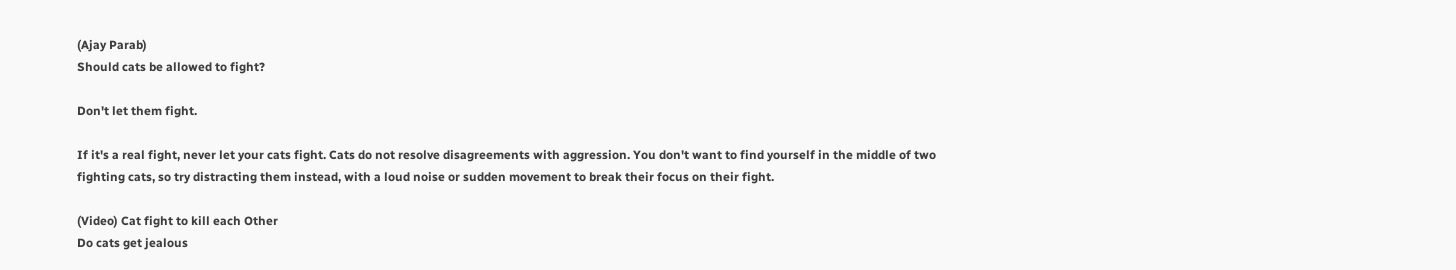(Ajay Parab)
Should cats be allowed to fight?

Don't let them fight.

If it's a real fight, never let your cats fight. Cats do not resolve disagreements with aggression. You don't want to find yourself in the middle of two fighting cats, so try distracting them instead, with a loud noise or sudden movement to break their focus on their fight.

(Video) Cat fight to kill each Other
Do cats get jealous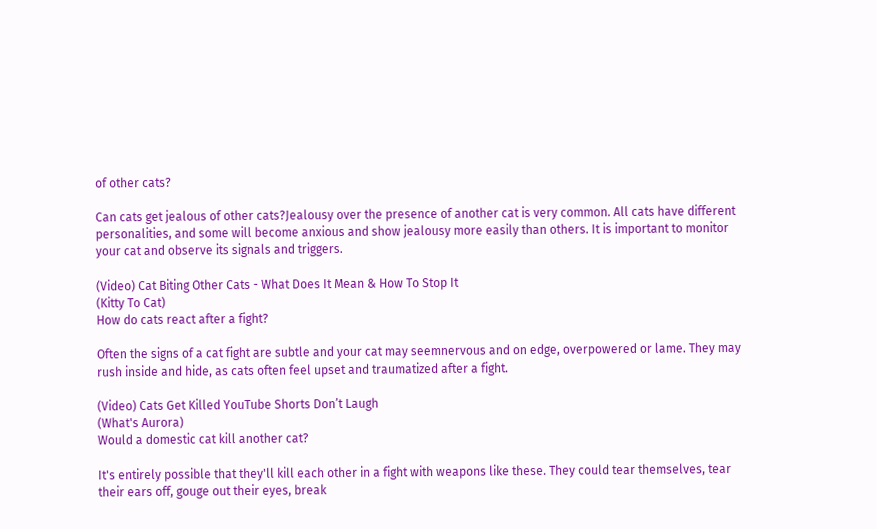of other cats?

Can cats get jealous of other cats?Jealousy over the presence of another cat is very common. All cats have different personalities, and some will become anxious and show jealousy more easily than others. It is important to monitor your cat and observe its signals and triggers.

(Video) Cat Biting Other Cats - What Does It Mean & How To Stop It
(Kitty To Cat)
How do cats react after a fight?

Often the signs of a cat fight are subtle and your cat may seemnervous and on edge, overpowered or lame. They may rush inside and hide, as cats often feel upset and traumatized after a fight.

(Video) Cats Get Killed YouTube Shorts Don’t Laugh
(What's Aurora)
Would a domestic cat kill another cat?

It's entirely possible that they'll kill each other in a fight with weapons like these. They could tear themselves, tear their ears off, gouge out their eyes, break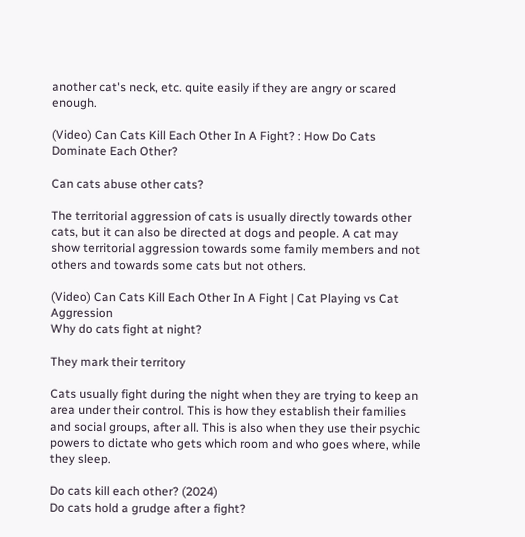another cat's neck, etc. quite easily if they are angry or scared enough.

(Video) Can Cats Kill Each Other In A Fight? : How Do Cats Dominate Each Other?

Can cats abuse other cats?

The territorial aggression of cats is usually directly towards other cats, but it can also be directed at dogs and people. A cat may show territorial aggression towards some family members and not others and towards some cats but not others.

(Video) Can Cats Kill Each Other In A Fight | Cat Playing vs Cat Aggression
Why do cats fight at night?

They mark their territory

Cats usually fight during the night when they are trying to keep an area under their control. This is how they establish their families and social groups, after all. This is also when they use their psychic powers to dictate who gets which room and who goes where, while they sleep.

Do cats kill each other? (2024)
Do cats hold a grudge after a fight?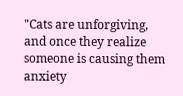"Cats are unforgiving, and once they realize someone is causing them anxiety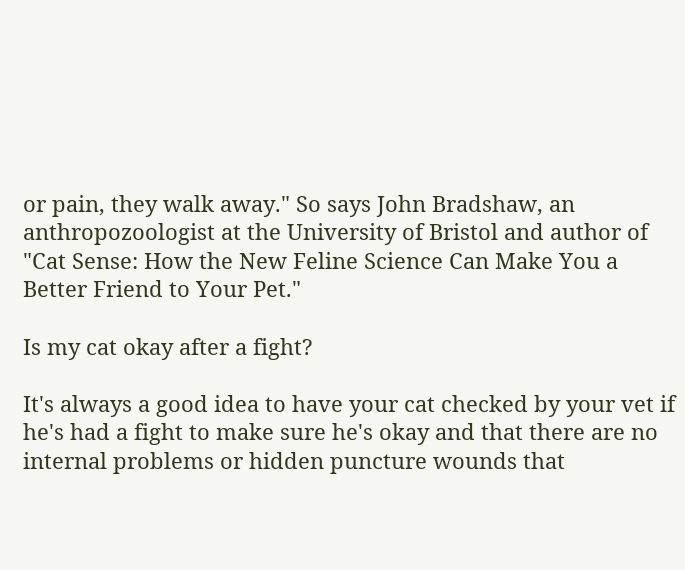or pain, they walk away." So says John Bradshaw, an anthropozoologist at the University of Bristol and author of "Cat Sense: How the New Feline Science Can Make You a Better Friend to Your Pet."

Is my cat okay after a fight?

It's always a good idea to have your cat checked by your vet if he's had a fight to make sure he's okay and that there are no internal problems or hidden puncture wounds that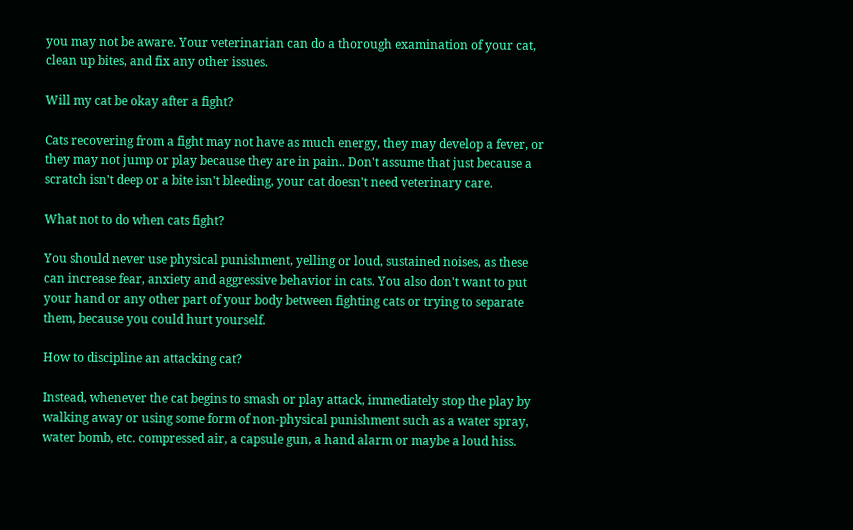you may not be aware. Your veterinarian can do a thorough examination of your cat, clean up bites, and fix any other issues.

Will my cat be okay after a fight?

Cats recovering from a fight may not have as much energy, they may develop a fever, or they may not jump or play because they are in pain.. Don't assume that just because a scratch isn't deep or a bite isn't bleeding, your cat doesn't need veterinary care.

What not to do when cats fight?

You should never use physical punishment, yelling or loud, sustained noises, as these can increase fear, anxiety and aggressive behavior in cats. You also don't want to put your hand or any other part of your body between fighting cats or trying to separate them, because you could hurt yourself.

How to discipline an attacking cat?

Instead, whenever the cat begins to smash or play attack, immediately stop the play by walking away or using some form of non-physical punishment such as a water spray, water bomb, etc. compressed air, a capsule gun, a hand alarm or maybe a loud hiss.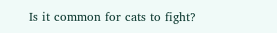Is it common for cats to fight?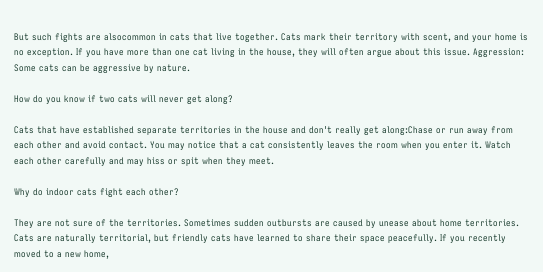But such fights are alsocommon in cats that live together. Cats mark their territory with scent, and your home is no exception. If you have more than one cat living in the house, they will often argue about this issue. Aggression: Some cats can be aggressive by nature.

How do you know if two cats will never get along?

Cats that have established separate territories in the house and don't really get along:Chase or run away from each other and avoid contact. You may notice that a cat consistently leaves the room when you enter it. Watch each other carefully and may hiss or spit when they meet.

Why do indoor cats fight each other?

They are not sure of the territories. Sometimes sudden outbursts are caused by unease about home territories. Cats are naturally territorial, but friendly cats have learned to share their space peacefully. If you recently moved to a new home,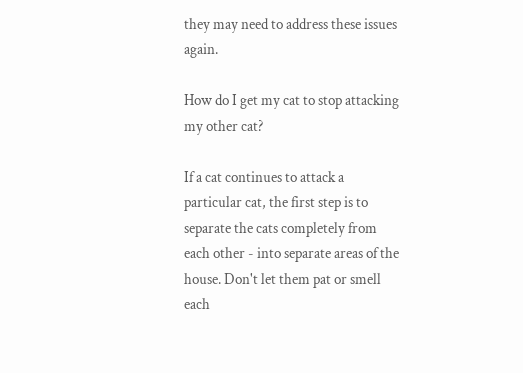they may need to address these issues again.

How do I get my cat to stop attacking my other cat?

If a cat continues to attack a particular cat, the first step is to separate the cats completely from each other - into separate areas of the house. Don't let them pat or smell each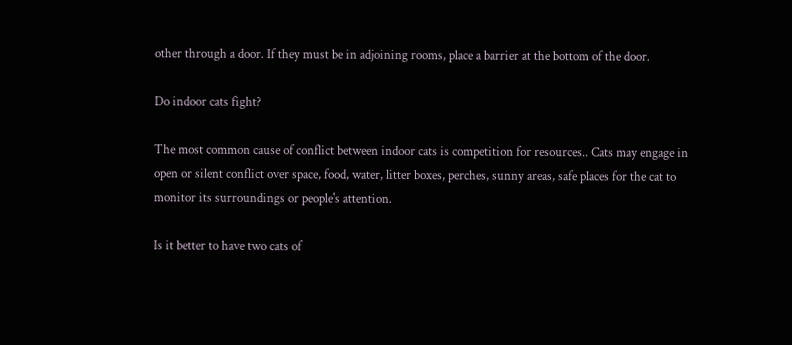other through a door. If they must be in adjoining rooms, place a barrier at the bottom of the door.

Do indoor cats fight?

The most common cause of conflict between indoor cats is competition for resources.. Cats may engage in open or silent conflict over space, food, water, litter boxes, perches, sunny areas, safe places for the cat to monitor its surroundings or people's attention.

Is it better to have two cats of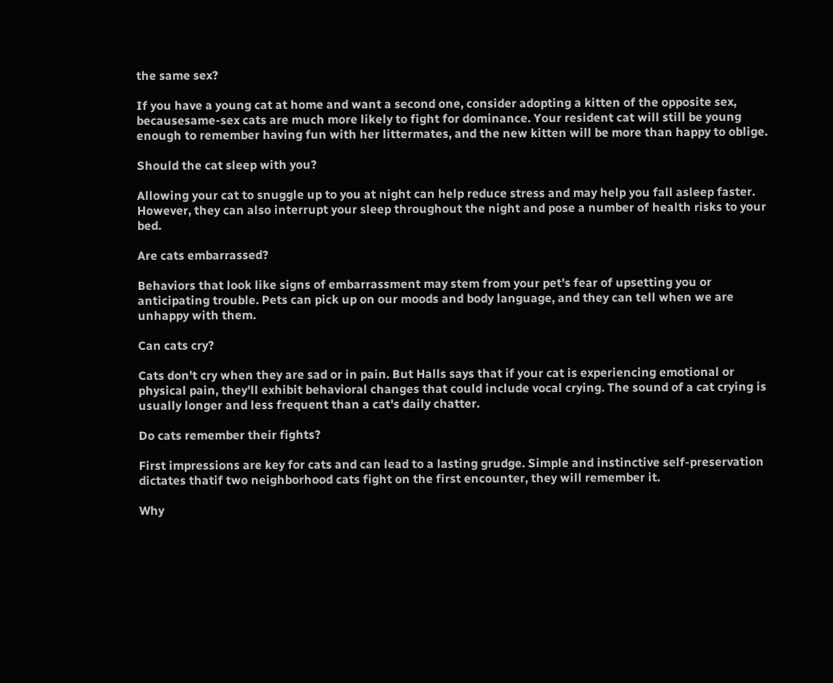the same sex?

If you have a young cat at home and want a second one, consider adopting a kitten of the opposite sex, becausesame-sex cats are much more likely to fight for dominance. Your resident cat will still be young enough to remember having fun with her littermates, and the new kitten will be more than happy to oblige.

Should the cat sleep with you?

Allowing your cat to snuggle up to you at night can help reduce stress and may help you fall asleep faster. However, they can also interrupt your sleep throughout the night and pose a number of health risks to your bed.

Are cats embarrassed?

Behaviors that look like signs of embarrassment may stem from your pet's fear of upsetting you or anticipating trouble. Pets can pick up on our moods and body language, and they can tell when we are unhappy with them.

Can cats cry?

Cats don't cry when they are sad or in pain. But Halls says that if your cat is experiencing emotional or physical pain, they'll exhibit behavioral changes that could include vocal crying. The sound of a cat crying is usually longer and less frequent than a cat's daily chatter.

Do cats remember their fights?

First impressions are key for cats and can lead to a lasting grudge. Simple and instinctive self-preservation dictates thatif two neighborhood cats fight on the first encounter, they will remember it.

Why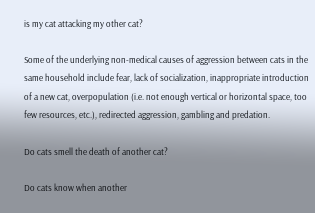is my cat attacking my other cat?

Some of the underlying non-medical causes of aggression between cats in the same household include fear, lack of socialization, inappropriate introduction of a new cat, overpopulation (i.e. not enough vertical or horizontal space, too few resources, etc.), redirected aggression, gambling and predation.

Do cats smell the death of another cat?

Do cats know when another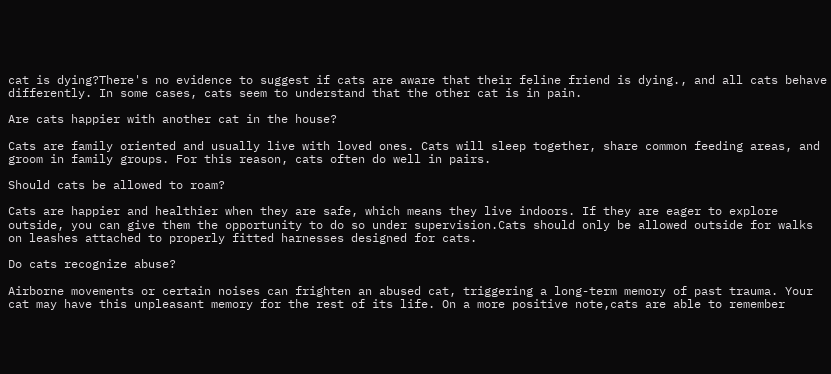cat is dying?There's no evidence to suggest if cats are aware that their feline friend is dying., and all cats behave differently. In some cases, cats seem to understand that the other cat is in pain.

Are cats happier with another cat in the house?

Cats are family oriented and usually live with loved ones. Cats will sleep together, share common feeding areas, and groom in family groups. For this reason, cats often do well in pairs.

Should cats be allowed to roam?

Cats are happier and healthier when they are safe, which means they live indoors. If they are eager to explore outside, you can give them the opportunity to do so under supervision.Cats should only be allowed outside for walks on leashes attached to properly fitted harnesses designed for cats.

Do cats recognize abuse?

Airborne movements or certain noises can frighten an abused cat, triggering a long-term memory of past trauma. Your cat may have this unpleasant memory for the rest of its life. On a more positive note,cats are able to remember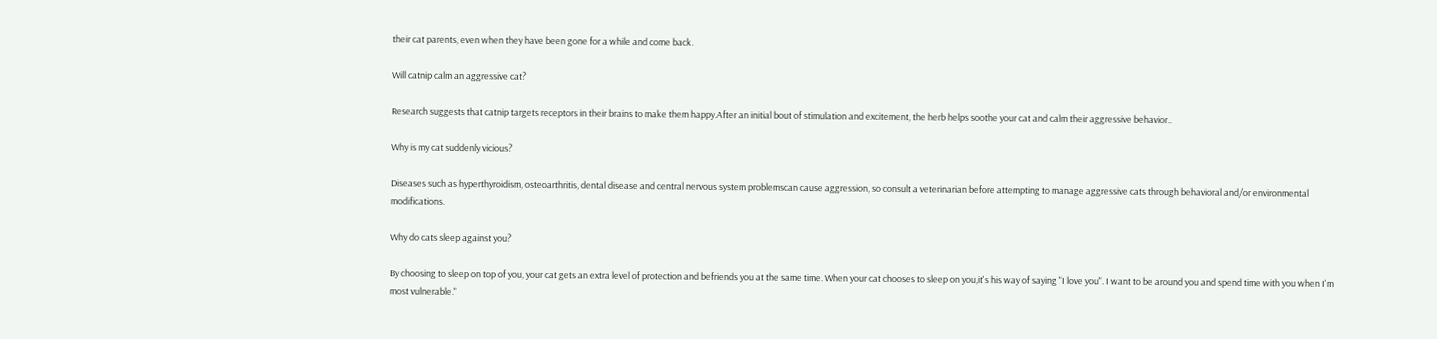their cat parents, even when they have been gone for a while and come back.

Will catnip calm an aggressive cat?

Research suggests that catnip targets receptors in their brains to make them happy.After an initial bout of stimulation and excitement, the herb helps soothe your cat and calm their aggressive behavior..

Why is my cat suddenly vicious?

Diseases such as hyperthyroidism, osteoarthritis, dental disease and central nervous system problemscan cause aggression, so consult a veterinarian before attempting to manage aggressive cats through behavioral and/or environmental modifications.

Why do cats sleep against you?

By choosing to sleep on top of you, your cat gets an extra level of protection and befriends you at the same time. When your cat chooses to sleep on you,it's his way of saying "I love you". I want to be around you and spend time with you when I'm most vulnerable."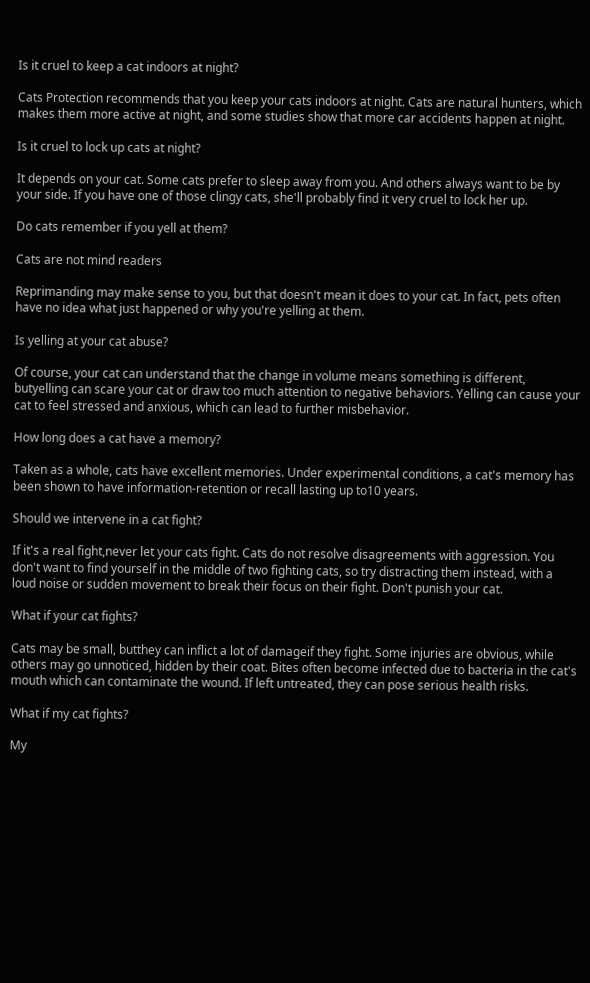Is it cruel to keep a cat indoors at night?

Cats Protection recommends that you keep your cats indoors at night. Cats are natural hunters, which makes them more active at night, and some studies show that more car accidents happen at night.

Is it cruel to lock up cats at night?

It depends on your cat. Some cats prefer to sleep away from you. And others always want to be by your side. If you have one of those clingy cats, she'll probably find it very cruel to lock her up.

Do cats remember if you yell at them?

Cats are not mind readers

Reprimanding may make sense to you, but that doesn't mean it does to your cat. In fact, pets often have no idea what just happened or why you're yelling at them.

Is yelling at your cat abuse?

Of course, your cat can understand that the change in volume means something is different, butyelling can scare your cat or draw too much attention to negative behaviors. Yelling can cause your cat to feel stressed and anxious, which can lead to further misbehavior.

How long does a cat have a memory?

Taken as a whole, cats have excellent memories. Under experimental conditions, a cat's memory has been shown to have information-retention or recall lasting up to10 years.

Should we intervene in a cat fight?

If it's a real fight,never let your cats fight. Cats do not resolve disagreements with aggression. You don't want to find yourself in the middle of two fighting cats, so try distracting them instead, with a loud noise or sudden movement to break their focus on their fight. Don't punish your cat.

What if your cat fights?

Cats may be small, butthey can inflict a lot of damageif they fight. Some injuries are obvious, while others may go unnoticed, hidden by their coat. Bites often become infected due to bacteria in the cat's mouth which can contaminate the wound. If left untreated, they can pose serious health risks.

What if my cat fights?

My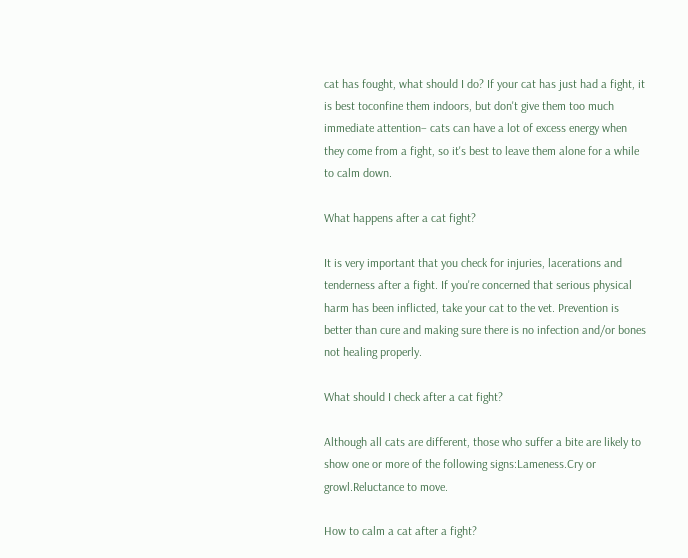cat has fought, what should I do? If your cat has just had a fight, it is best toconfine them indoors, but don't give them too much immediate attention– cats can have a lot of excess energy when they come from a fight, so it's best to leave them alone for a while to calm down.

What happens after a cat fight?

It is very important that you check for injuries, lacerations and tenderness after a fight. If you're concerned that serious physical harm has been inflicted, take your cat to the vet. Prevention is better than cure and making sure there is no infection and/or bones not healing properly.

What should I check after a cat fight?

Although all cats are different, those who suffer a bite are likely to show one or more of the following signs:Lameness.Cry or growl.Reluctance to move.

How to calm a cat after a fight?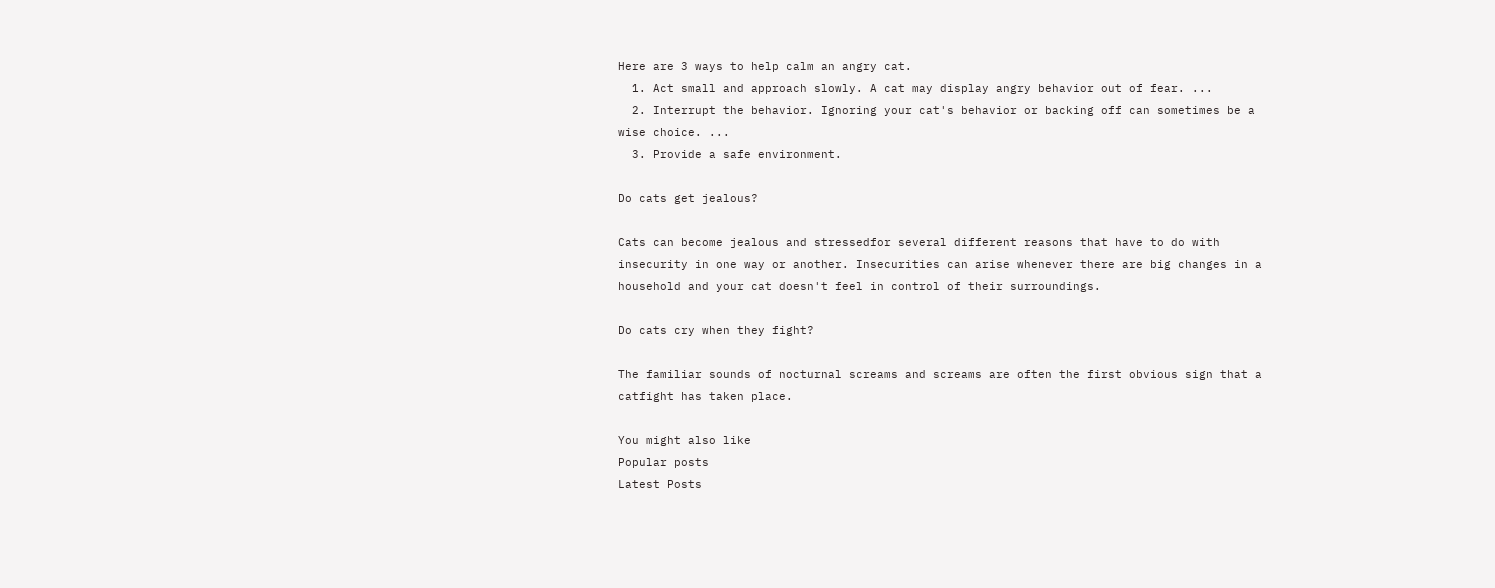Here are 3 ways to help calm an angry cat.
  1. Act small and approach slowly. A cat may display angry behavior out of fear. ...
  2. Interrupt the behavior. Ignoring your cat's behavior or backing off can sometimes be a wise choice. ...
  3. Provide a safe environment.

Do cats get jealous?

Cats can become jealous and stressedfor several different reasons that have to do with insecurity in one way or another. Insecurities can arise whenever there are big changes in a household and your cat doesn't feel in control of their surroundings.

Do cats cry when they fight?

The familiar sounds of nocturnal screams and screams are often the first obvious sign that a catfight has taken place.

You might also like
Popular posts
Latest Posts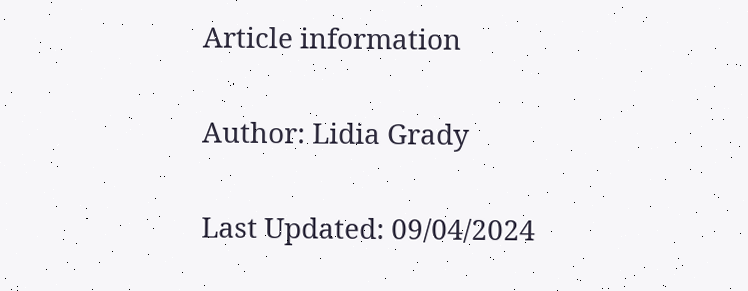Article information

Author: Lidia Grady

Last Updated: 09/04/2024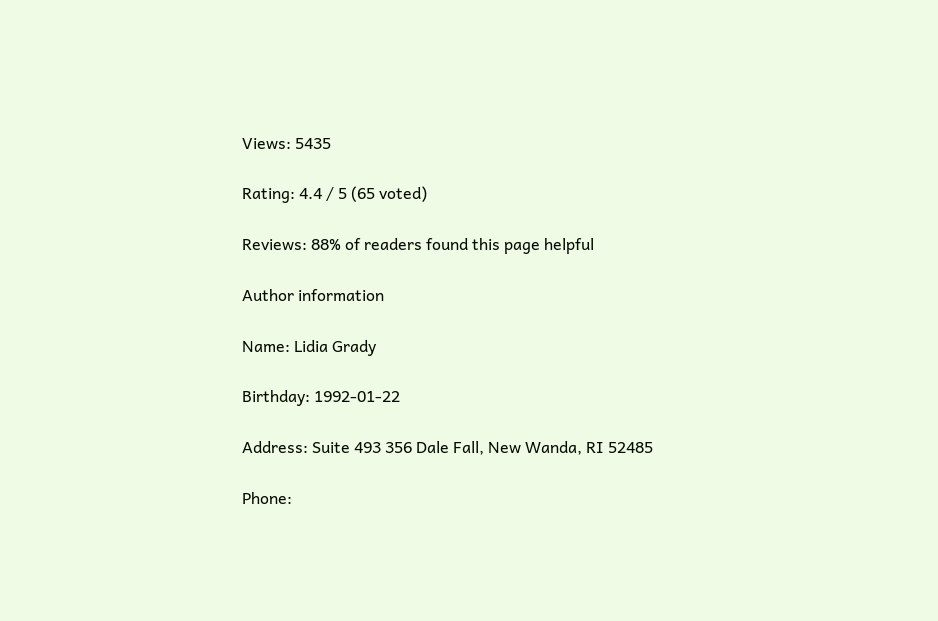Views: 5435

Rating: 4.4 / 5 (65 voted)

Reviews: 88% of readers found this page helpful

Author information

Name: Lidia Grady

Birthday: 1992-01-22

Address: Suite 493 356 Dale Fall, New Wanda, RI 52485

Phone: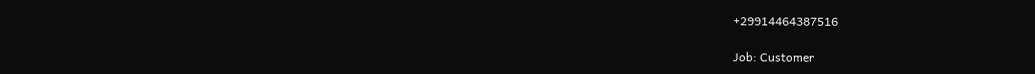+29914464387516

Job: Customer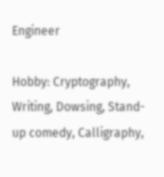Engineer

Hobby: Cryptography, Writing, Dowsing, Stand-up comedy, Calligraphy,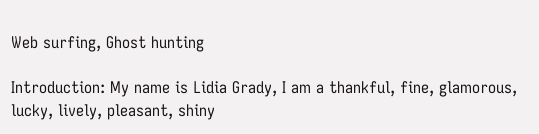Web surfing, Ghost hunting

Introduction: My name is Lidia Grady, I am a thankful, fine, glamorous, lucky, lively, pleasant, shiny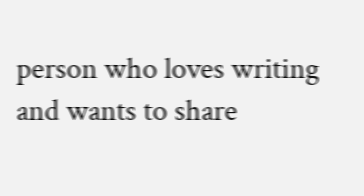person who loves writing and wants to share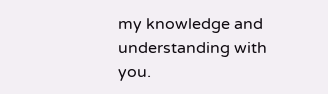my knowledge and understanding with you.